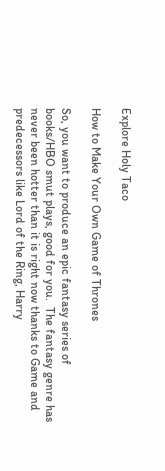Explore Holy Taco

How to Make Your Own Game of Thrones

So, you want to produce an epic fantasy series of books/HBO smut plays, good for you.  The fantasy genre has never been hotter than it is right now thanks to Game and predecessors like Lord of the Ring, Harry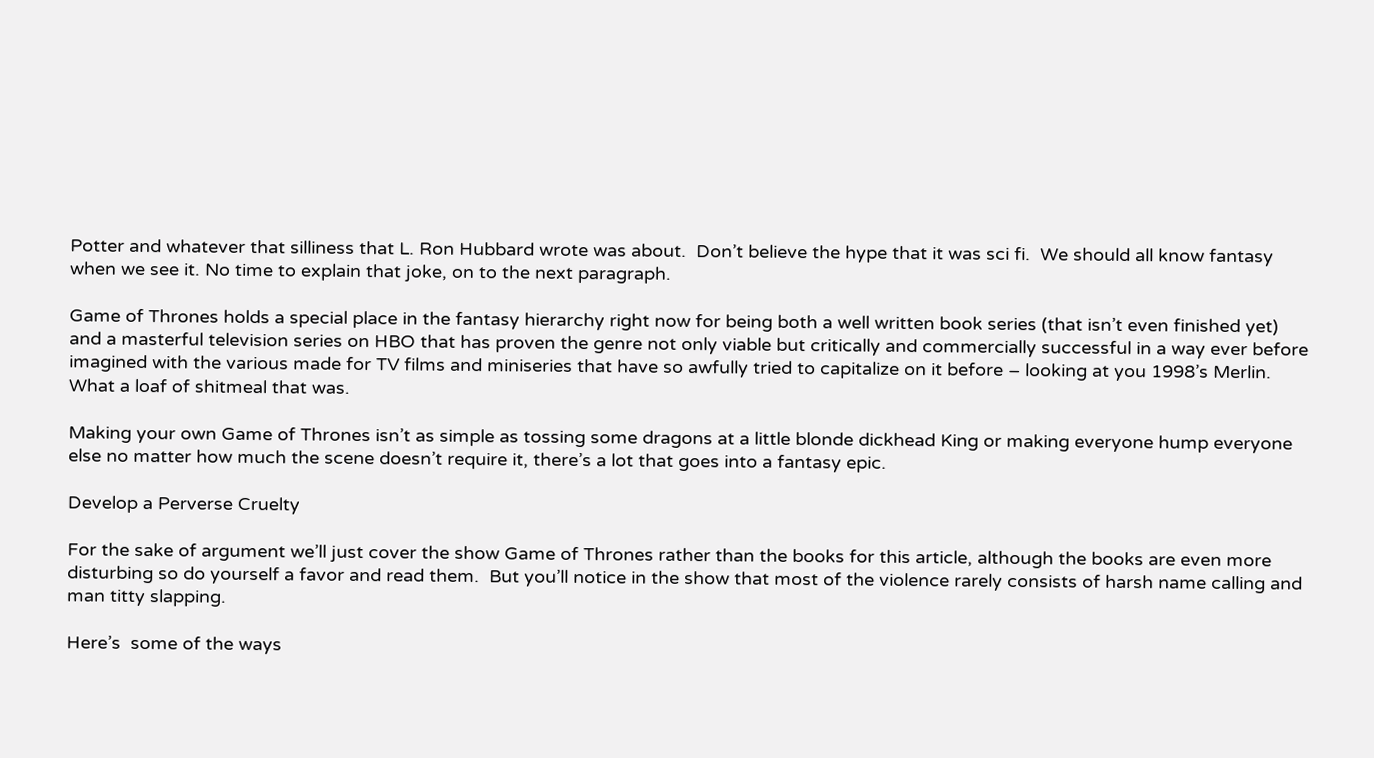Potter and whatever that silliness that L. Ron Hubbard wrote was about.  Don’t believe the hype that it was sci fi.  We should all know fantasy when we see it. No time to explain that joke, on to the next paragraph.

Game of Thrones holds a special place in the fantasy hierarchy right now for being both a well written book series (that isn’t even finished yet) and a masterful television series on HBO that has proven the genre not only viable but critically and commercially successful in a way ever before imagined with the various made for TV films and miniseries that have so awfully tried to capitalize on it before – looking at you 1998’s Merlin.  What a loaf of shitmeal that was.

Making your own Game of Thrones isn’t as simple as tossing some dragons at a little blonde dickhead King or making everyone hump everyone else no matter how much the scene doesn’t require it, there’s a lot that goes into a fantasy epic.

Develop a Perverse Cruelty

For the sake of argument we’ll just cover the show Game of Thrones rather than the books for this article, although the books are even more disturbing so do yourself a favor and read them.  But you’ll notice in the show that most of the violence rarely consists of harsh name calling and man titty slapping.

Here’s  some of the ways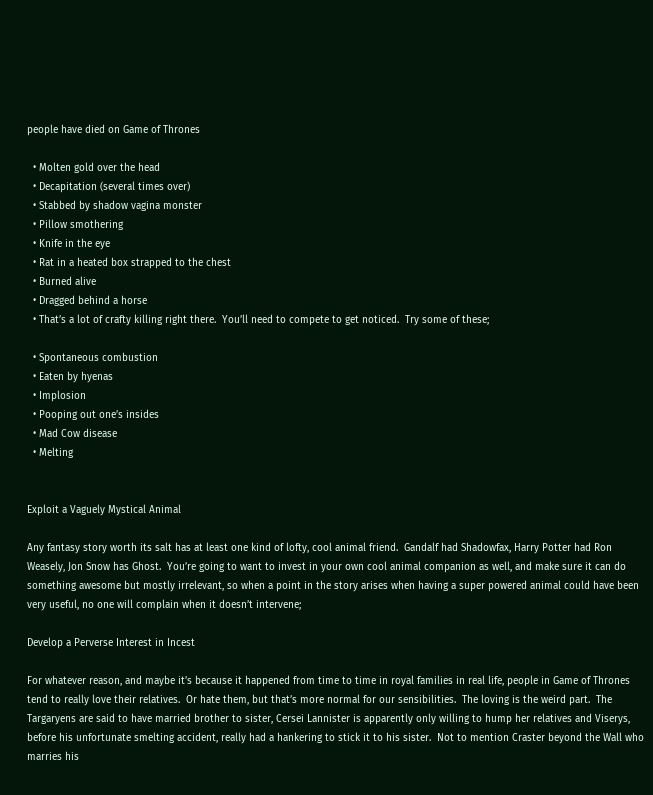people have died on Game of Thrones

  • Molten gold over the head
  • Decapitation (several times over)
  • Stabbed by shadow vagina monster
  • Pillow smothering
  • Knife in the eye
  • Rat in a heated box strapped to the chest
  • Burned alive
  • Dragged behind a horse
  • That’s a lot of crafty killing right there.  You’ll need to compete to get noticed.  Try some of these;

  • Spontaneous combustion
  • Eaten by hyenas
  • Implosion
  • Pooping out one’s insides
  • Mad Cow disease
  • Melting


Exploit a Vaguely Mystical Animal

Any fantasy story worth its salt has at least one kind of lofty, cool animal friend.  Gandalf had Shadowfax, Harry Potter had Ron Weasely, Jon Snow has Ghost.  You’re going to want to invest in your own cool animal companion as well, and make sure it can do something awesome but mostly irrelevant, so when a point in the story arises when having a super powered animal could have been very useful, no one will complain when it doesn’t intervene;

Develop a Perverse Interest in Incest

For whatever reason, and maybe it’s because it happened from time to time in royal families in real life, people in Game of Thrones tend to really love their relatives.  Or hate them, but that’s more normal for our sensibilities.  The loving is the weird part.  The Targaryens are said to have married brother to sister, Cersei Lannister is apparently only willing to hump her relatives and Viserys, before his unfortunate smelting accident, really had a hankering to stick it to his sister.  Not to mention Craster beyond the Wall who marries his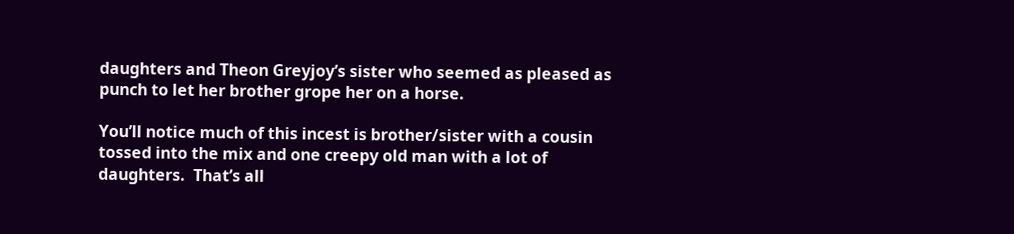daughters and Theon Greyjoy’s sister who seemed as pleased as punch to let her brother grope her on a horse.

You’ll notice much of this incest is brother/sister with a cousin tossed into the mix and one creepy old man with a lot of daughters.  That’s all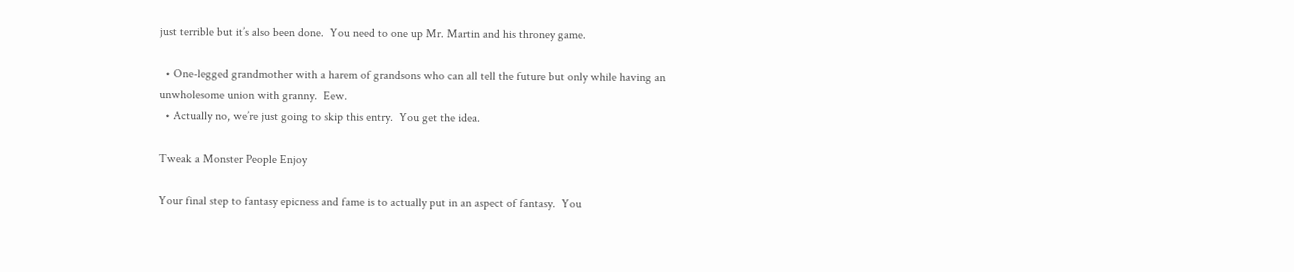just terrible but it’s also been done.  You need to one up Mr. Martin and his throney game.

  • One-legged grandmother with a harem of grandsons who can all tell the future but only while having an unwholesome union with granny.  Eew.
  • Actually no, we’re just going to skip this entry.  You get the idea.

Tweak a Monster People Enjoy

Your final step to fantasy epicness and fame is to actually put in an aspect of fantasy.  You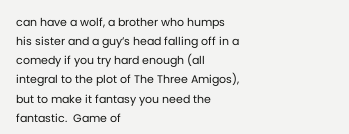can have a wolf, a brother who humps his sister and a guy’s head falling off in a comedy if you try hard enough (all integral to the plot of The Three Amigos), but to make it fantasy you need the fantastic.  Game of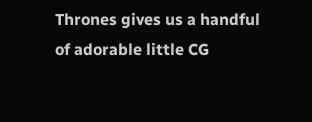Thrones gives us a handful of adorable little CG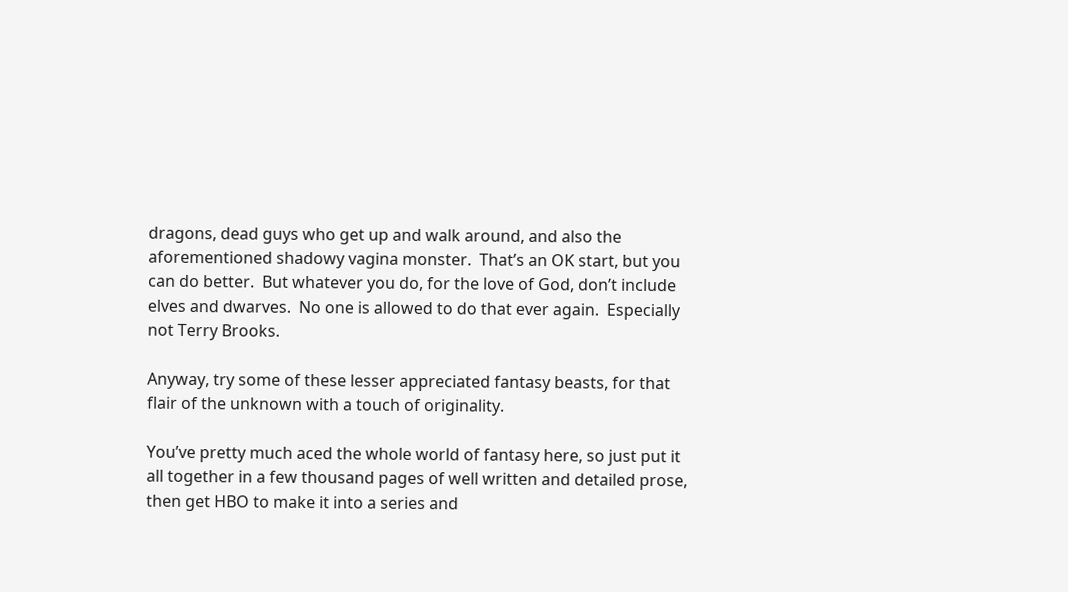dragons, dead guys who get up and walk around, and also the aforementioned shadowy vagina monster.  That’s an OK start, but you can do better.  But whatever you do, for the love of God, don’t include elves and dwarves.  No one is allowed to do that ever again.  Especially not Terry Brooks.

Anyway, try some of these lesser appreciated fantasy beasts, for that flair of the unknown with a touch of originality.

You’ve pretty much aced the whole world of fantasy here, so just put it all together in a few thousand pages of well written and detailed prose, then get HBO to make it into a series and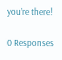you’re there!

0 Responses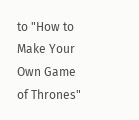to "How to Make Your Own Game of Thrones"